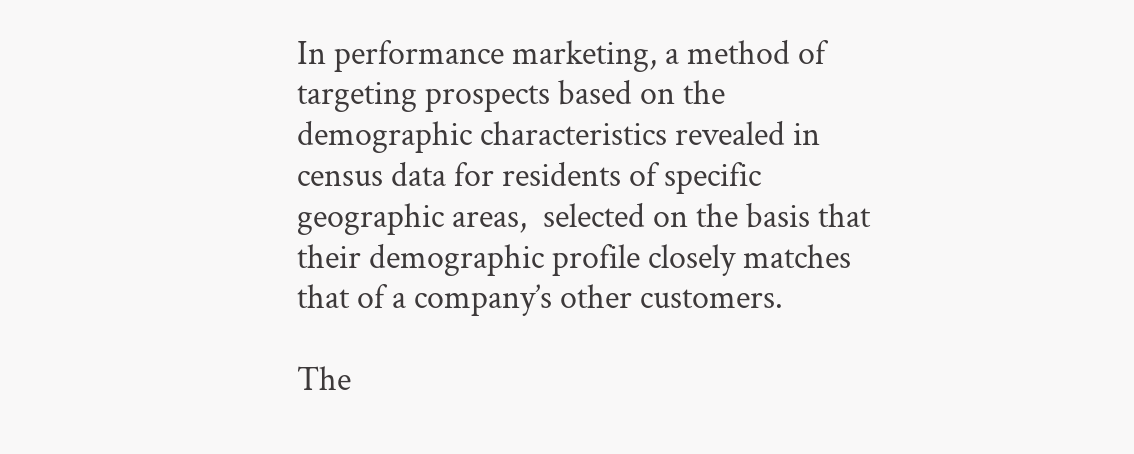In performance marketing, a method of targeting prospects based on the demographic characteristics revealed in census data for residents of specific geographic areas,  selected on the basis that their demographic profile closely matches that of a company’s other customers.

The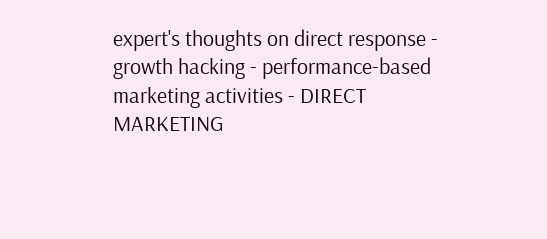expert's thoughts on direct response - growth hacking - performance-based marketing activities - DIRECT MARKETING